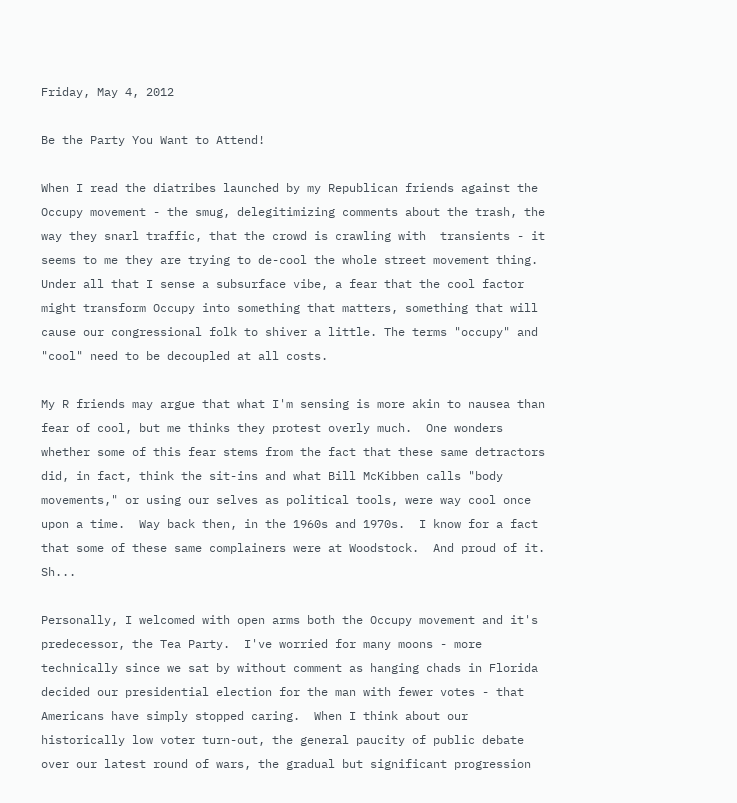Friday, May 4, 2012

Be the Party You Want to Attend!

When I read the diatribes launched by my Republican friends against the Occupy movement - the smug, delegitimizing comments about the trash, the way they snarl traffic, that the crowd is crawling with  transients - it seems to me they are trying to de-cool the whole street movement thing.  Under all that I sense a subsurface vibe, a fear that the cool factor might transform Occupy into something that matters, something that will cause our congressional folk to shiver a little. The terms "occupy" and "cool" need to be decoupled at all costs.

My R friends may argue that what I'm sensing is more akin to nausea than fear of cool, but me thinks they protest overly much.  One wonders whether some of this fear stems from the fact that these same detractors did, in fact, think the sit-ins and what Bill McKibben calls "body movements," or using our selves as political tools, were way cool once upon a time.  Way back then, in the 1960s and 1970s.  I know for a fact that some of these same complainers were at Woodstock.  And proud of it.  Sh...

Personally, I welcomed with open arms both the Occupy movement and it's predecessor, the Tea Party.  I've worried for many moons - more technically since we sat by without comment as hanging chads in Florida decided our presidential election for the man with fewer votes - that Americans have simply stopped caring.  When I think about our historically low voter turn-out, the general paucity of public debate over our latest round of wars, the gradual but significant progression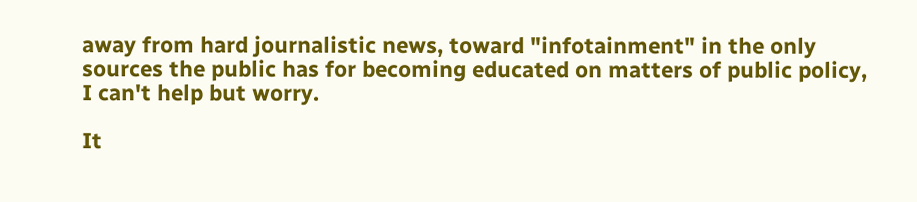away from hard journalistic news, toward "infotainment" in the only sources the public has for becoming educated on matters of public policy, I can't help but worry.

It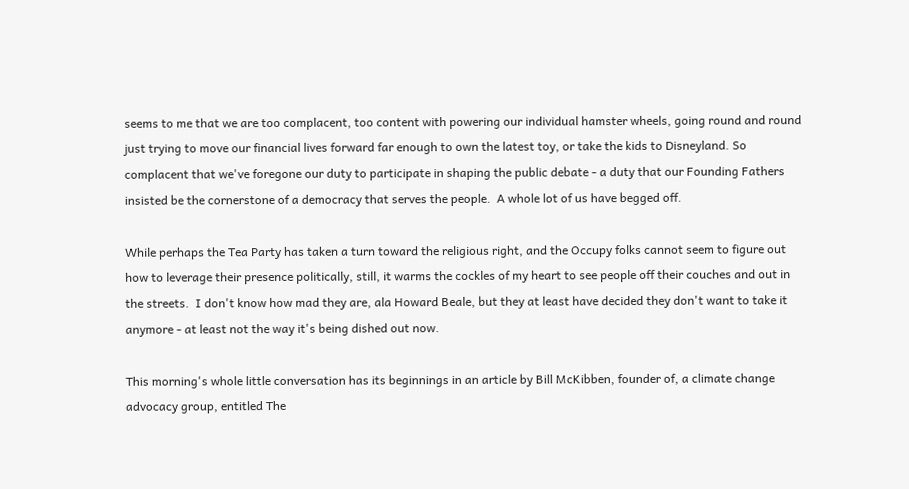seems to me that we are too complacent, too content with powering our individual hamster wheels, going round and round just trying to move our financial lives forward far enough to own the latest toy, or take the kids to Disneyland. So complacent that we've foregone our duty to participate in shaping the public debate - a duty that our Founding Fathers insisted be the cornerstone of a democracy that serves the people.  A whole lot of us have begged off.

While perhaps the Tea Party has taken a turn toward the religious right, and the Occupy folks cannot seem to figure out how to leverage their presence politically, still, it warms the cockles of my heart to see people off their couches and out in the streets.  I don't know how mad they are, ala Howard Beale, but they at least have decided they don't want to take it anymore - at least not the way it's being dished out now.

This morning's whole little conversation has its beginnings in an article by Bill McKibben, founder of, a climate change advocacy group, entitled The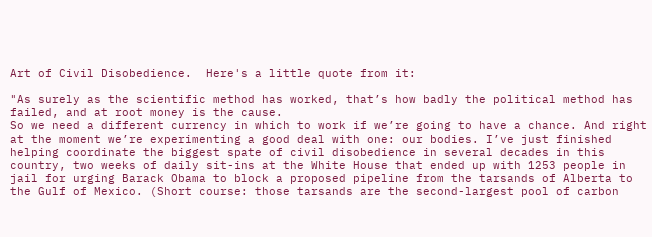Art of Civil Disobedience.  Here's a little quote from it:

"As surely as the scientific method has worked, that’s how badly the political method has failed, and at root money is the cause.
So we need a different currency in which to work if we’re going to have a chance. And right at the moment we’re experimenting a good deal with one: our bodies. I’ve just finished helping coordinate the biggest spate of civil disobedience in several decades in this country, two weeks of daily sit-ins at the White House that ended up with 1253 people in jail for urging Barack Obama to block a proposed pipeline from the tarsands of Alberta to the Gulf of Mexico. (Short course: those tarsands are the second-largest pool of carbon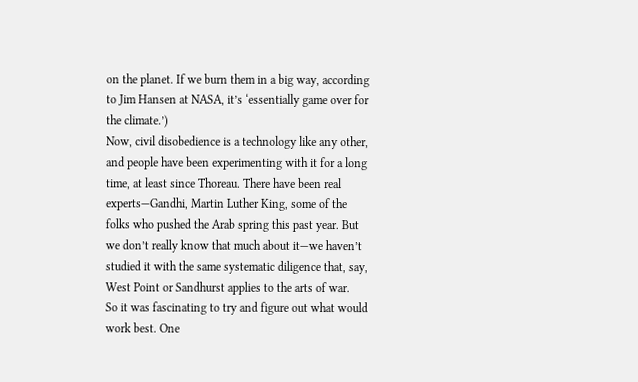on the planet. If we burn them in a big way, according to Jim Hansen at NASA, it’s ‘essentially game over for the climate.’)
Now, civil disobedience is a technology like any other, and people have been experimenting with it for a long time, at least since Thoreau. There have been real experts—Gandhi, Martin Luther King, some of the folks who pushed the Arab spring this past year. But we don’t really know that much about it—we haven’t studied it with the same systematic diligence that, say, West Point or Sandhurst applies to the arts of war.
So it was fascinating to try and figure out what would work best. One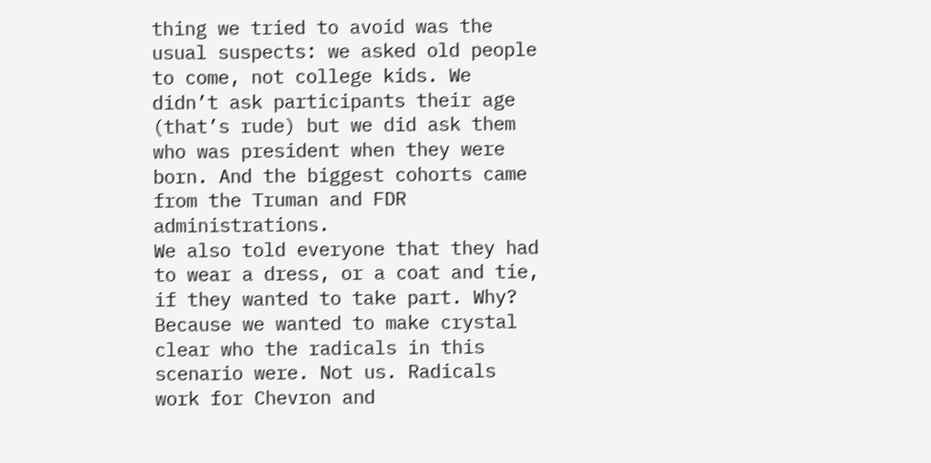thing we tried to avoid was the usual suspects: we asked old people to come, not college kids. We didn’t ask participants their age (that’s rude) but we did ask them who was president when they were born. And the biggest cohorts came from the Truman and FDR administrations.
We also told everyone that they had to wear a dress, or a coat and tie, if they wanted to take part. Why? Because we wanted to make crystal clear who the radicals in this scenario were. Not us. Radicals work for Chevron and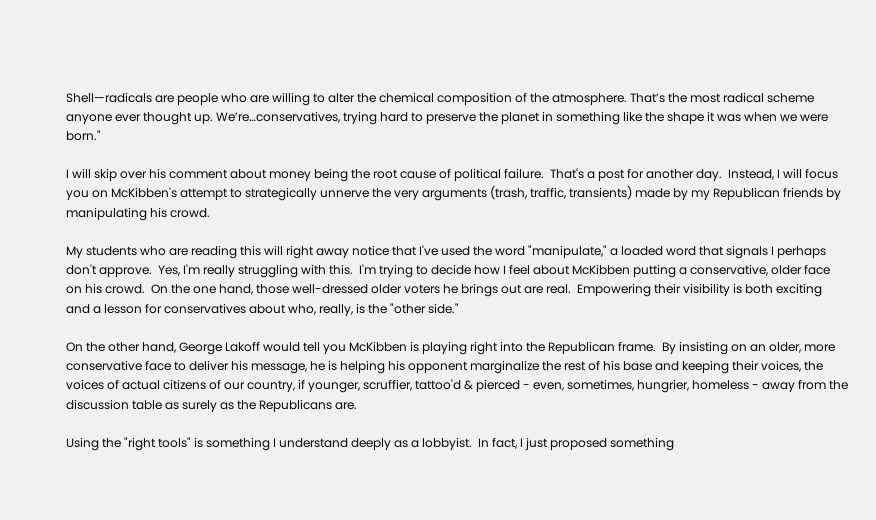Shell—radicals are people who are willing to alter the chemical composition of the atmosphere. That’s the most radical scheme anyone ever thought up. We’re…conservatives, trying hard to preserve the planet in something like the shape it was when we were born."

I will skip over his comment about money being the root cause of political failure.  That's a post for another day.  Instead, I will focus you on McKibben's attempt to strategically unnerve the very arguments (trash, traffic, transients) made by my Republican friends by manipulating his crowd.

My students who are reading this will right away notice that I've used the word "manipulate," a loaded word that signals I perhaps don't approve.  Yes, I'm really struggling with this.  I'm trying to decide how I feel about McKibben putting a conservative, older face on his crowd.  On the one hand, those well-dressed older voters he brings out are real.  Empowering their visibility is both exciting and a lesson for conservatives about who, really, is the "other side."

On the other hand, George Lakoff would tell you McKibben is playing right into the Republican frame.  By insisting on an older, more conservative face to deliver his message, he is helping his opponent marginalize the rest of his base and keeping their voices, the voices of actual citizens of our country, if younger, scruffier, tattoo'd & pierced - even, sometimes, hungrier, homeless - away from the discussion table as surely as the Republicans are.

Using the "right tools" is something I understand deeply as a lobbyist.  In fact, I just proposed something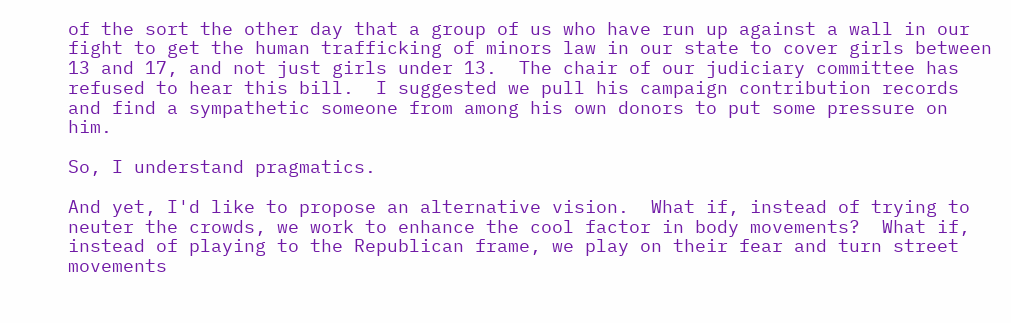of the sort the other day that a group of us who have run up against a wall in our fight to get the human trafficking of minors law in our state to cover girls between 13 and 17, and not just girls under 13.  The chair of our judiciary committee has refused to hear this bill.  I suggested we pull his campaign contribution records and find a sympathetic someone from among his own donors to put some pressure on him.

So, I understand pragmatics.

And yet, I'd like to propose an alternative vision.  What if, instead of trying to neuter the crowds, we work to enhance the cool factor in body movements?  What if, instead of playing to the Republican frame, we play on their fear and turn street movements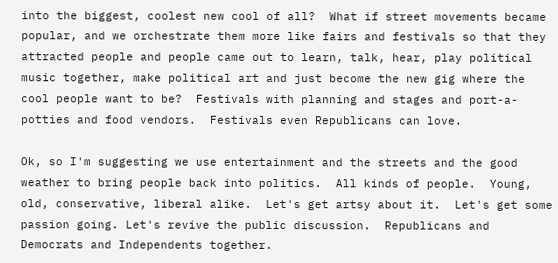into the biggest, coolest new cool of all?  What if street movements became popular, and we orchestrate them more like fairs and festivals so that they attracted people and people came out to learn, talk, hear, play political music together, make political art and just become the new gig where the cool people want to be?  Festivals with planning and stages and port-a-potties and food vendors.  Festivals even Republicans can love.

Ok, so I'm suggesting we use entertainment and the streets and the good weather to bring people back into politics.  All kinds of people.  Young, old, conservative, liberal alike.  Let's get artsy about it.  Let's get some passion going. Let's revive the public discussion.  Republicans and Democrats and Independents together.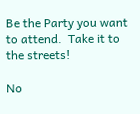Be the Party you want to attend.  Take it to the streets!

No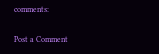comments:

Post a Comment